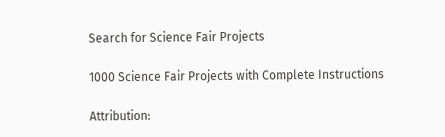Search for Science Fair Projects

1000 Science Fair Projects with Complete Instructions

Attribution: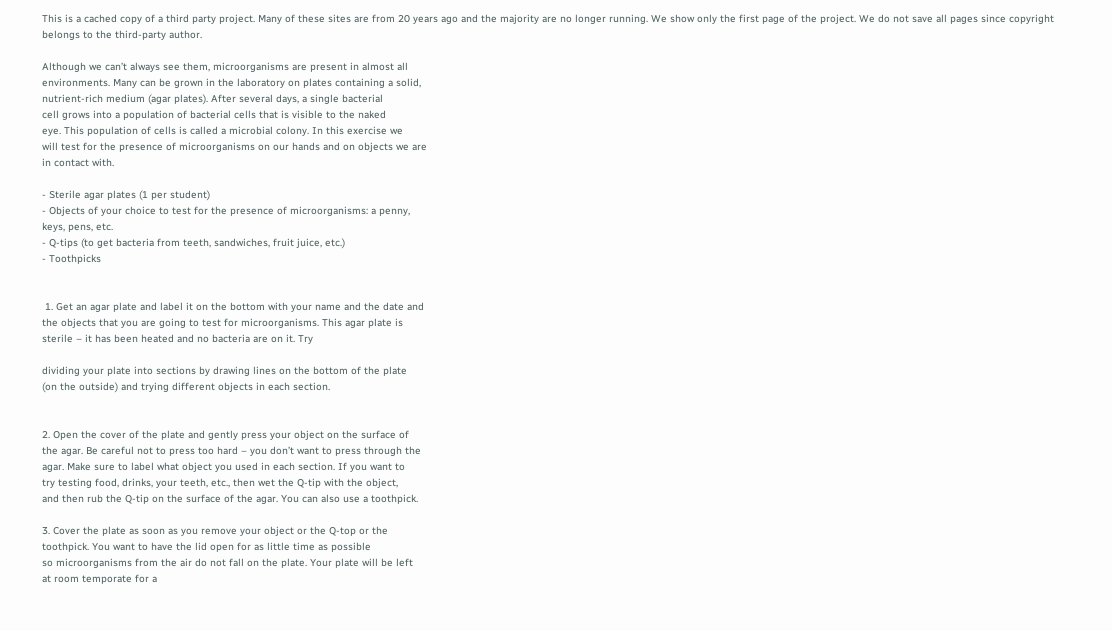This is a cached copy of a third party project. Many of these sites are from 20 years ago and the majority are no longer running. We show only the first page of the project. We do not save all pages since copyright belongs to the third-party author.

Although we can’t always see them, microorganisms are present in almost all
environments. Many can be grown in the laboratory on plates containing a solid,
nutrient-rich medium (agar plates). After several days, a single bacterial
cell grows into a population of bacterial cells that is visible to the naked
eye. This population of cells is called a microbial colony. In this exercise we
will test for the presence of microorganisms on our hands and on objects we are
in contact with.

- Sterile agar plates (1 per student)
- Objects of your choice to test for the presence of microorganisms: a penny,
keys, pens, etc.
- Q-tips (to get bacteria from teeth, sandwiches, fruit juice, etc.)
- Toothpicks


 1. Get an agar plate and label it on the bottom with your name and the date and
the objects that you are going to test for microorganisms. This agar plate is
sterile – it has been heated and no bacteria are on it. Try

dividing your plate into sections by drawing lines on the bottom of the plate
(on the outside) and trying different objects in each section.


2. Open the cover of the plate and gently press your object on the surface of
the agar. Be careful not to press too hard – you don’t want to press through the
agar. Make sure to label what object you used in each section. If you want to
try testing food, drinks, your teeth, etc., then wet the Q-tip with the object,
and then rub the Q-tip on the surface of the agar. You can also use a toothpick.

3. Cover the plate as soon as you remove your object or the Q-top or the
toothpick. You want to have the lid open for as little time as possible
so microorganisms from the air do not fall on the plate. Your plate will be left
at room temporate for a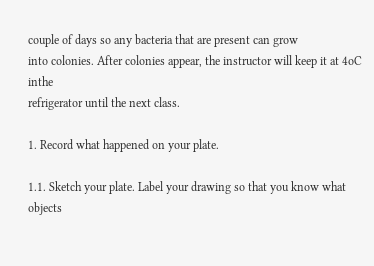couple of days so any bacteria that are present can grow
into colonies. After colonies appear, the instructor will keep it at 4oC inthe
refrigerator until the next class.

1. Record what happened on your plate.

1.1. Sketch your plate. Label your drawing so that you know what objects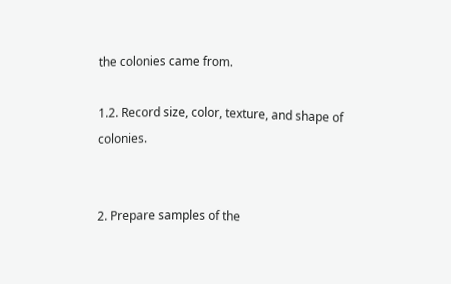the colonies came from.

1.2. Record size, color, texture, and shape of colonies.


2. Prepare samples of the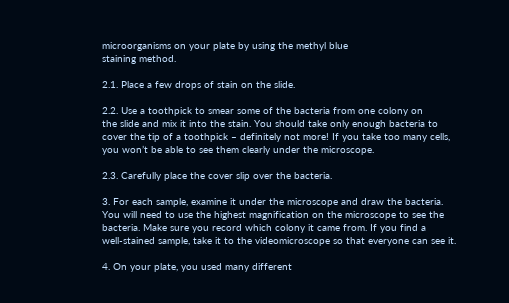microorganisms on your plate by using the methyl blue
staining method.

2.1. Place a few drops of stain on the slide.

2.2. Use a toothpick to smear some of the bacteria from one colony on
the slide and mix it into the stain. You should take only enough bacteria to
cover the tip of a toothpick – definitely not more! If you take too many cells,
you won’t be able to see them clearly under the microscope.

2.3. Carefully place the cover slip over the bacteria.

3. For each sample, examine it under the microscope and draw the bacteria.
You will need to use the highest magnification on the microscope to see the
bacteria. Make sure you record which colony it came from. If you find a
well-stained sample, take it to the videomicroscope so that everyone can see it.

4. On your plate, you used many different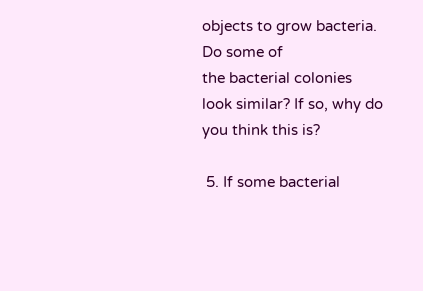objects to grow bacteria. Do some of
the bacterial colonies look similar? If so, why do you think this is?

 5. If some bacterial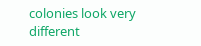colonies look very different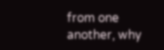from one another, why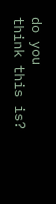do you
think this is?